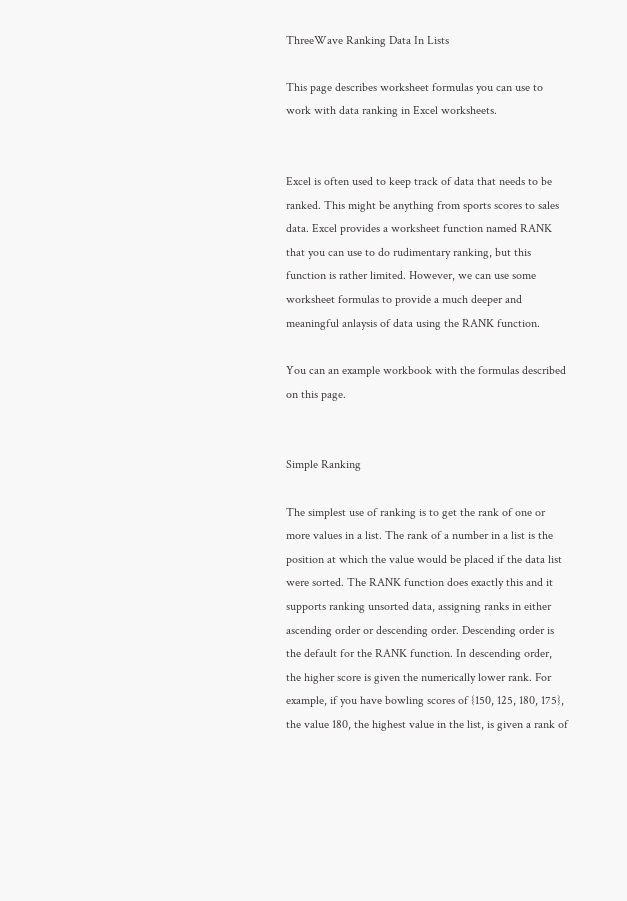ThreeWave Ranking Data In Lists

This page describes worksheet formulas you can use to work with data ranking in Excel worksheets.


Excel is often used to keep track of data that needs to be ranked. This might be anything from sports scores to sales data. Excel provides a worksheet function named RANK that you can use to do rudimentary ranking, but this function is rather limited. However, we can use some worksheet formulas to provide a much deeper and meaningful anlaysis of data using the RANK function.

You can an example workbook with the formulas described on this page.


Simple Ranking

The simplest use of ranking is to get the rank of one or more values in a list. The rank of a number in a list is the position at which the value would be placed if the data list were sorted. The RANK function does exactly this and it supports ranking unsorted data, assigning ranks in either ascending order or descending order. Descending order is the default for the RANK function. In descending order, the higher score is given the numerically lower rank. For example, if you have bowling scores of {150, 125, 180, 175}, the value 180, the highest value in the list, is given a rank of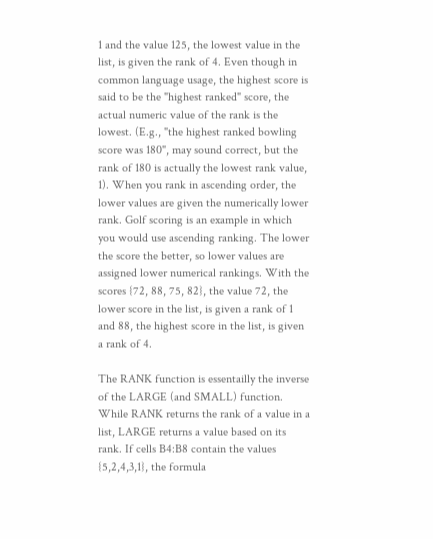1 and the value 125, the lowest value in the list, is given the rank of 4. Even though in common language usage, the highest score is said to be the "highest ranked" score, the actual numeric value of the rank is the lowest. (E.g., "the highest ranked bowling score was 180", may sound correct, but the rank of 180 is actually the lowest rank value, 1). When you rank in ascending order, the lower values are given the numerically lower rank. Golf scoring is an example in which you would use ascending ranking. The lower the score the better, so lower values are assigned lower numerical rankings. With the scores {72, 88, 75, 82}, the value 72, the lower score in the list, is given a rank of 1 and 88, the highest score in the list, is given a rank of 4.

The RANK function is essentailly the inverse of the LARGE (and SMALL) function. While RANK returns the rank of a value in a list, LARGE returns a value based on its rank. If cells B4:B8 contain the values {5,2,4,3,1}, the formula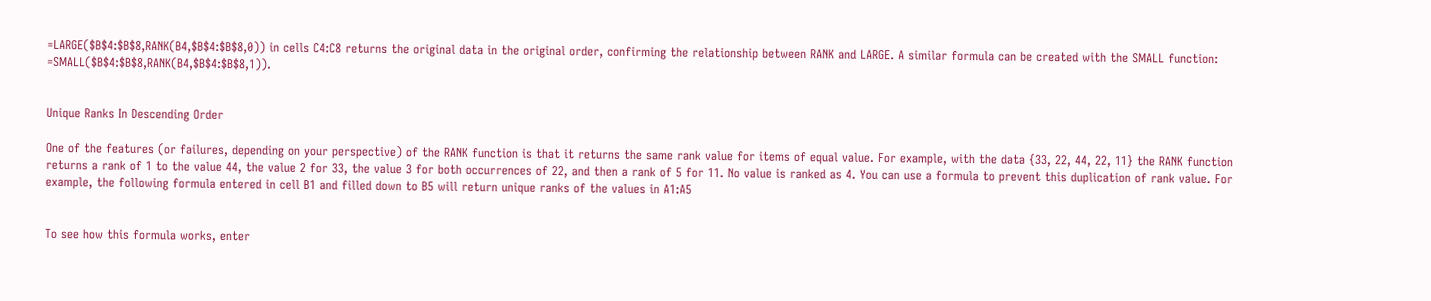=LARGE($B$4:$B$8,RANK(B4,$B$4:$B$8,0)) in cells C4:C8 returns the original data in the original order, confirming the relationship between RANK and LARGE. A similar formula can be created with the SMALL function: =SMALL($B$4:$B$8,RANK(B4,$B$4:$B$8,1)).


Unique Ranks In Descending Order

One of the features (or failures, depending on your perspective) of the RANK function is that it returns the same rank value for items of equal value. For example, with the data {33, 22, 44, 22, 11} the RANK function returns a rank of 1 to the value 44, the value 2 for 33, the value 3 for both occurrences of 22, and then a rank of 5 for 11. No value is ranked as 4. You can use a formula to prevent this duplication of rank value. For example, the following formula entered in cell B1 and filled down to B5 will return unique ranks of the values in A1:A5


To see how this formula works, enter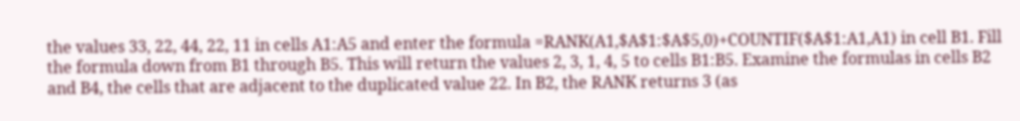the values 33, 22, 44, 22, 11 in cells A1:A5 and enter the formula =RANK(A1,$A$1:$A$5,0)+COUNTIF($A$1:A1,A1) in cell B1. Fill the formula down from B1 through B5. This will return the values 2, 3, 1, 4, 5 to cells B1:B5. Examine the formulas in cells B2 and B4, the cells that are adjacent to the duplicated value 22. In B2, the RANK returns 3 (as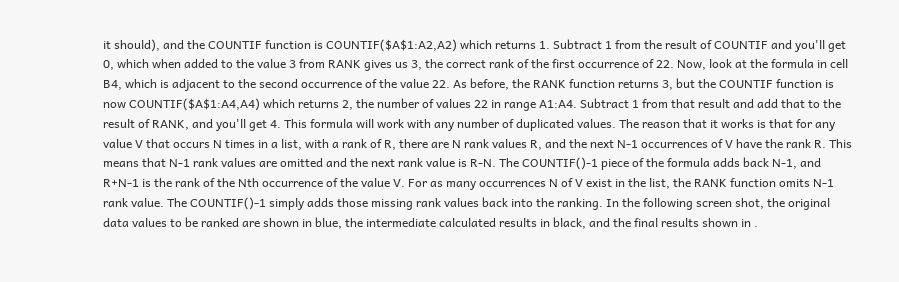it should), and the COUNTIF function is COUNTIF($A$1:A2,A2) which returns 1. Subtract 1 from the result of COUNTIF and you'll get 0, which when added to the value 3 from RANK gives us 3, the correct rank of the first occurrence of 22. Now, look at the formula in cell B4, which is adjacent to the second occurrence of the value 22. As before, the RANK function returns 3, but the COUNTIF function is now COUNTIF($A$1:A4,A4) which returns 2, the number of values 22 in range A1:A4. Subtract 1 from that result and add that to the result of RANK, and you'll get 4. This formula will work with any number of duplicated values. The reason that it works is that for any value V that occurs N times in a list, with a rank of R, there are N rank values R, and the next N-1 occurrences of V have the rank R. This means that N-1 rank values are omitted and the next rank value is R-N. The COUNTIF()-1 piece of the formula adds back N-1, and R+N-1 is the rank of the Nth occurrence of the value V. For as many occurrences N of V exist in the list, the RANK function omits N-1 rank value. The COUNTIF()-1 simply adds those missing rank values back into the ranking. In the following screen shot, the original data values to be ranked are shown in blue, the intermediate calculated results in black, and the final results shown in .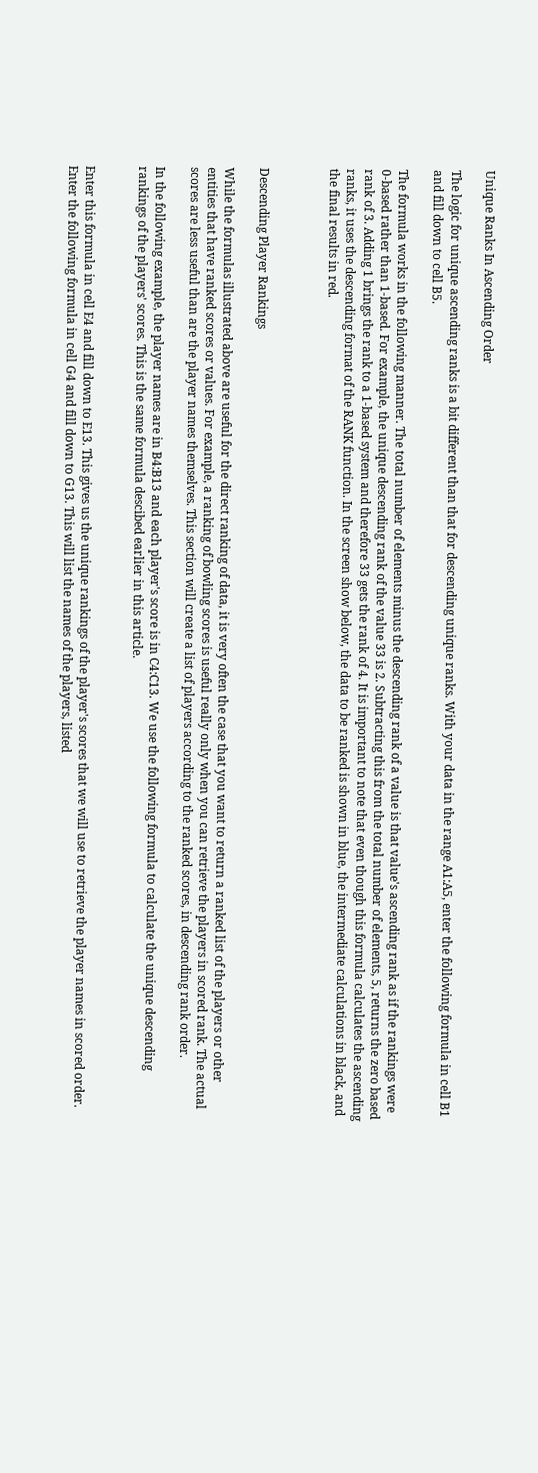Unique Ranks In Ascending Order

The logic for unique ascending ranks is a bit different than that for descending unique ranks. With your data in the range A1:A5, enter the following formula in cell B1 and fill down to cell B5.

The formula works in the following manner. The total number of elements minus the descending rank of a value is that value's ascending rank as if the rankings were 0-based rather than 1-based. For example, the unique descending rank of the value 33 is 2. Subtracting this from the total number of elements, 5, returns the zero based rank of 3. Adding 1 brings the rank to a 1-based system and therefore 33 gets the rank of 4. It is important to note that even though this formula calculates the ascending ranks, it uses the descending format of the RANK function. In the screen show below, the data to be ranked is shown in blue, the intermediate calculations in black, and the final results in red.



Descending Player Rankings

While the formulas illustrated above are useful for the direct ranking of data, it is very often the case that you want to return a ranked list of the players or other entities that have ranked scores or values. For example, a ranking of bowling scores is useful really only when you can retrieve the players in scored rank. The actual scores are less useful than are the player names themselves. This section will create a list of players according to the ranked scores, in descending rank order.

In the following example, the player names are in B4:B13 and each player's score is in C4:C13. We use the following formula to calculate the unique descending rankings of the players' scores. This is the same formula descibed earlier in this article.


Enter this formula in cell E4 and fill down to E13. This gives us the unique rankings of the player's scores that we will use to retrieve the player names in scored order. Enter the following formula in cell G4 and fill down to G13. This will list the names of the players, listed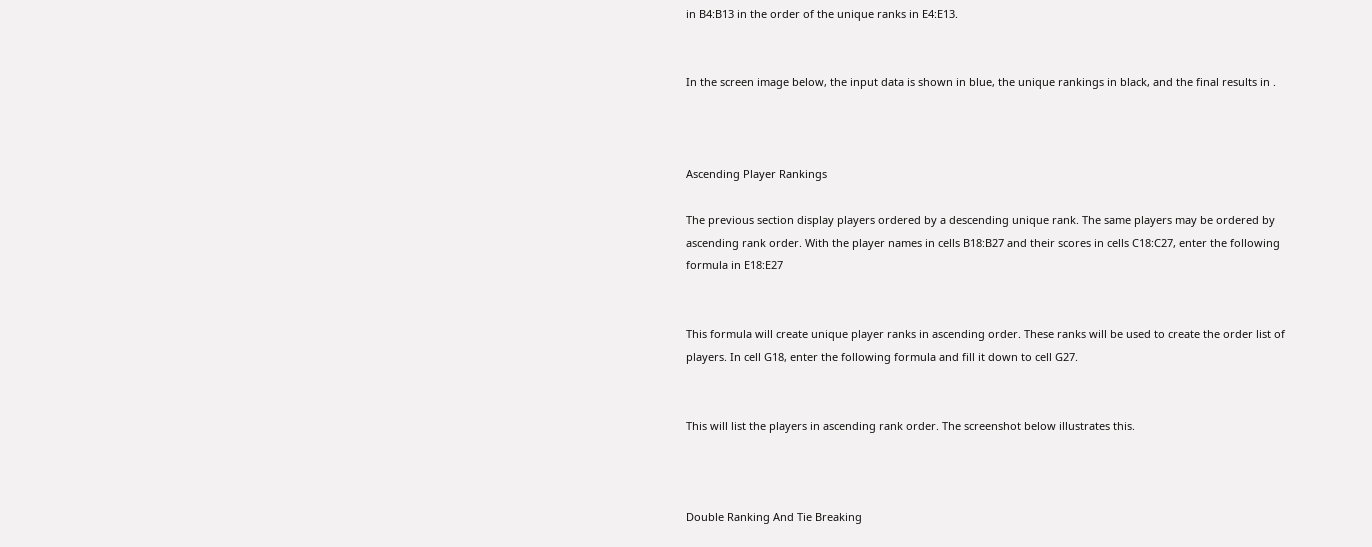in B4:B13 in the order of the unique ranks in E4:E13.


In the screen image below, the input data is shown in blue, the unique rankings in black, and the final results in .



Ascending Player Rankings

The previous section display players ordered by a descending unique rank. The same players may be ordered by ascending rank order. With the player names in cells B18:B27 and their scores in cells C18:C27, enter the following formula in E18:E27


This formula will create unique player ranks in ascending order. These ranks will be used to create the order list of players. In cell G18, enter the following formula and fill it down to cell G27.


This will list the players in ascending rank order. The screenshot below illustrates this.



Double Ranking And Tie Breaking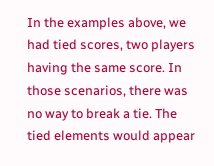In the examples above, we had tied scores, two players having the same score. In those scenarios, there was no way to break a tie. The tied elements would appear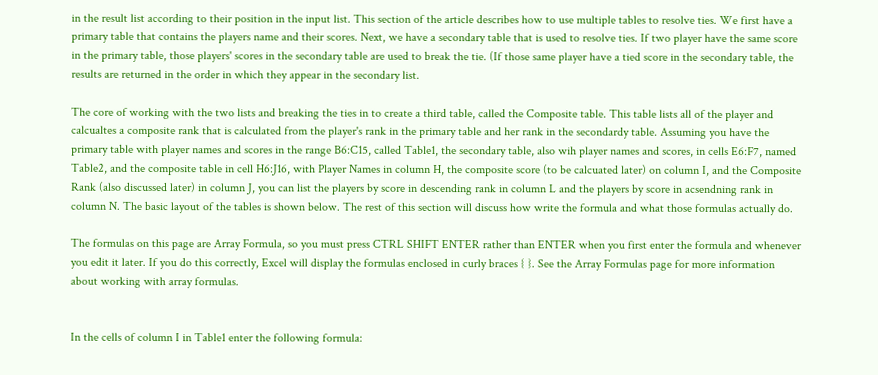in the result list according to their position in the input list. This section of the article describes how to use multiple tables to resolve ties. We first have a primary table that contains the players name and their scores. Next, we have a secondary table that is used to resolve ties. If two player have the same score in the primary table, those players' scores in the secondary table are used to break the tie. (If those same player have a tied score in the secondary table, the results are returned in the order in which they appear in the secondary list.

The core of working with the two lists and breaking the ties in to create a third table, called the Composite table. This table lists all of the player and calcualtes a composite rank that is calculated from the player's rank in the primary table and her rank in the secondardy table. Assuming you have the primary table with player names and scores in the range B6:C15, called Table1, the secondary table, also wih player names and scores, in cells E6:F7, named Table2, and the composite table in cell H6:J16, with Player Names in column H, the composite score (to be calcuated later) on column I, and the Composite Rank (also discussed later) in column J, you can list the players by score in descending rank in column L and the players by score in acsendning rank in column N. The basic layout of the tables is shown below. The rest of this section will discuss how write the formula and what those formulas actually do.

The formulas on this page are Array Formula, so you must press CTRL SHIFT ENTER rather than ENTER when you first enter the formula and whenever you edit it later. If you do this correctly, Excel will display the formulas enclosed in curly braces { }. See the Array Formulas page for more information about working with array formulas.


In the cells of column I in Table1 enter the following formula: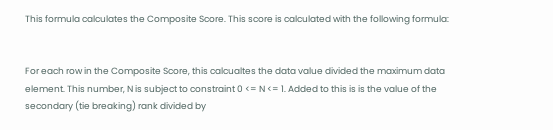This formula calculates the Composite Score. This score is calculated with the following formula:


For each row in the Composite Score, this calcualtes the data value divided the maximum data element. This number, N is subject to constraint 0 <= N <= 1. Added to this is is the value of the secondary (tie breaking) rank divided by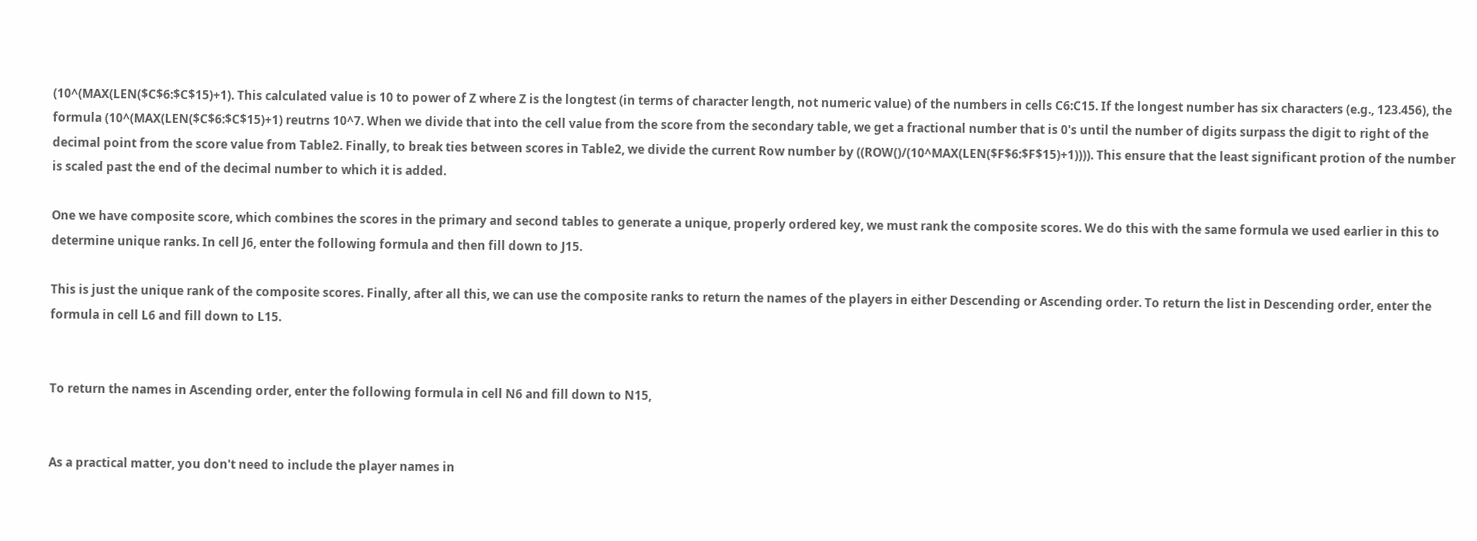(10^(MAX(LEN($C$6:$C$15)+1). This calculated value is 10 to power of Z where Z is the longtest (in terms of character length, not numeric value) of the numbers in cells C6:C15. If the longest number has six characters (e.g., 123.456), the formula (10^(MAX(LEN($C$6:$C$15)+1) reutrns 10^7. When we divide that into the cell value from the score from the secondary table, we get a fractional number that is 0's until the number of digits surpass the digit to right of the decimal point from the score value from Table2. Finally, to break ties between scores in Table2, we divide the current Row number by ((ROW()/(10^MAX(LEN($F$6:$F$15)+1)))). This ensure that the least significant protion of the number is scaled past the end of the decimal number to which it is added.

One we have composite score, which combines the scores in the primary and second tables to generate a unique, properly ordered key, we must rank the composite scores. We do this with the same formula we used earlier in this to determine unique ranks. In cell J6, enter the following formula and then fill down to J15.

This is just the unique rank of the composite scores. Finally, after all this, we can use the composite ranks to return the names of the players in either Descending or Ascending order. To return the list in Descending order, enter the formula in cell L6 and fill down to L15.


To return the names in Ascending order, enter the following formula in cell N6 and fill down to N15,


As a practical matter, you don't need to include the player names in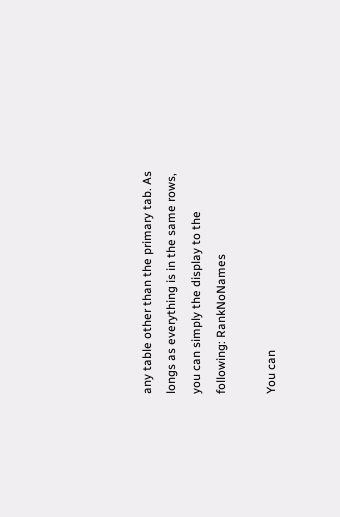any table other than the primary tab. As longs as everything is in the same rows, you can simply the display to the following: RankNoNames

You can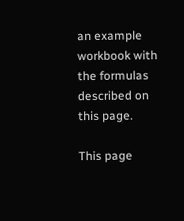an example workbook with the formulas described on this page.

This page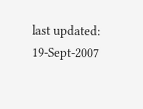last updated: 19-Sept-2007